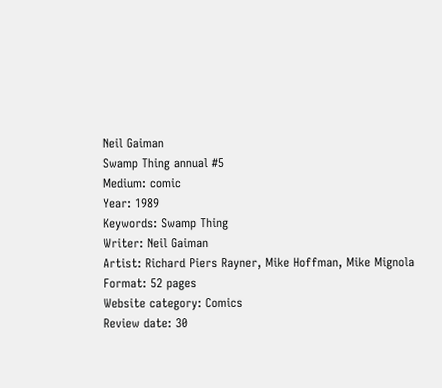Neil Gaiman
Swamp Thing annual #5
Medium: comic
Year: 1989
Keywords: Swamp Thing
Writer: Neil Gaiman
Artist: Richard Piers Rayner, Mike Hoffman, Mike Mignola
Format: 52 pages
Website category: Comics
Review date: 30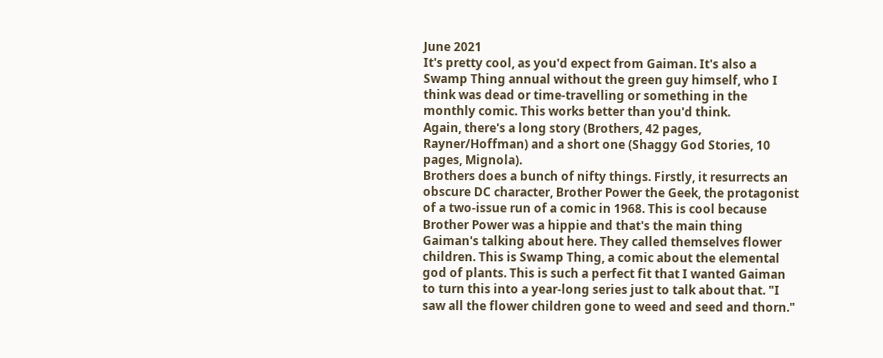June 2021
It's pretty cool, as you'd expect from Gaiman. It's also a Swamp Thing annual without the green guy himself, who I think was dead or time-travelling or something in the monthly comic. This works better than you'd think.
Again, there's a long story (Brothers, 42 pages, Rayner/Hoffman) and a short one (Shaggy God Stories, 10 pages, Mignola).
Brothers does a bunch of nifty things. Firstly, it resurrects an obscure DC character, Brother Power the Geek, the protagonist of a two-issue run of a comic in 1968. This is cool because Brother Power was a hippie and that's the main thing Gaiman's talking about here. They called themselves flower children. This is Swamp Thing, a comic about the elemental god of plants. This is such a perfect fit that I wanted Gaiman to turn this into a year-long series just to talk about that. "I saw all the flower children gone to weed and seed and thorn."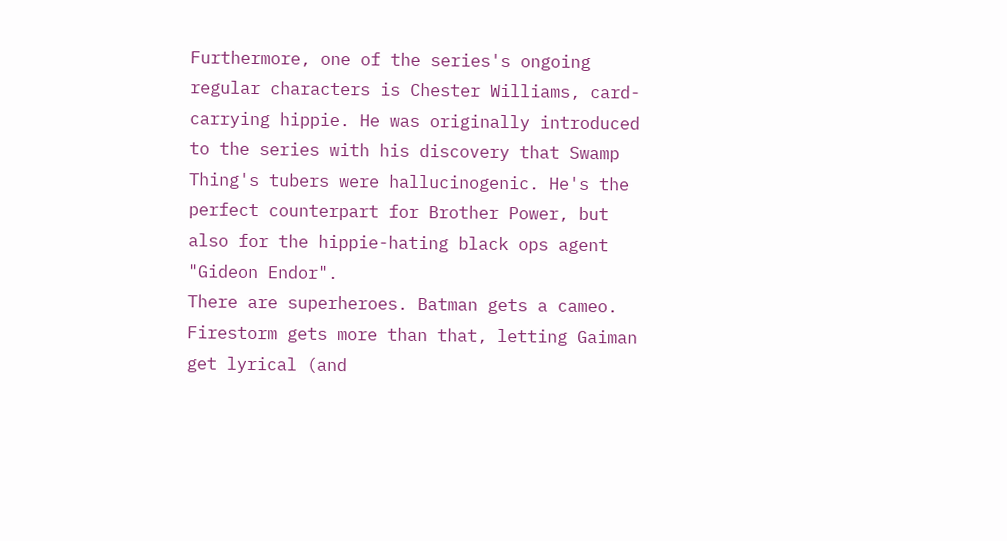Furthermore, one of the series's ongoing regular characters is Chester Williams, card-carrying hippie. He was originally introduced to the series with his discovery that Swamp Thing's tubers were hallucinogenic. He's the perfect counterpart for Brother Power, but also for the hippie-hating black ops agent "Gideon Endor".
There are superheroes. Batman gets a cameo. Firestorm gets more than that, letting Gaiman get lyrical (and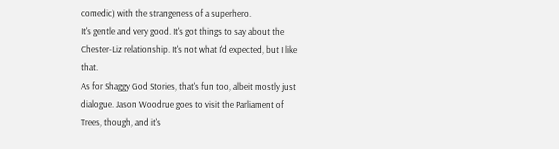comedic) with the strangeness of a superhero.
It's gentle and very good. It's got things to say about the Chester-Liz relationship. It's not what I'd expected, but I like that.
As for Shaggy God Stories, that's fun too, albeit mostly just dialogue. Jason Woodrue goes to visit the Parliament of Trees, though, and it's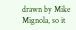drawn by Mike Mignola, so it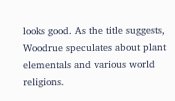looks good. As the title suggests, Woodrue speculates about plant elementals and various world religions.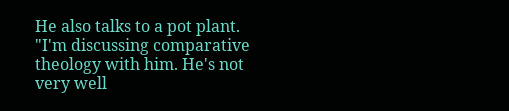He also talks to a pot plant. "I'm discussing comparative theology with him. He's not very well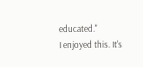educated."
I enjoyed this. It's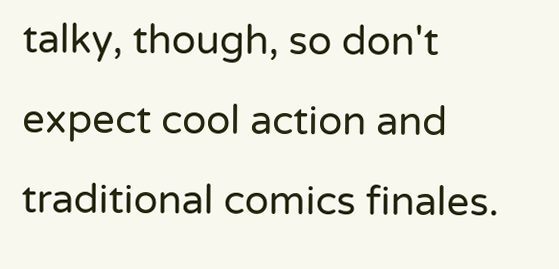talky, though, so don't expect cool action and traditional comics finales.